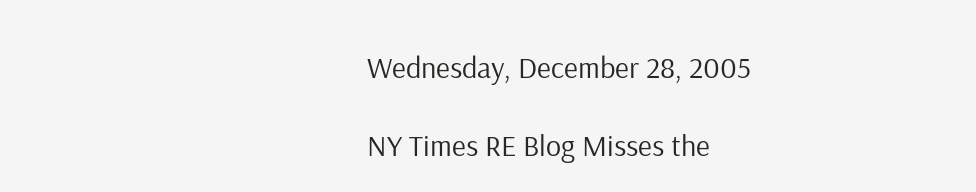Wednesday, December 28, 2005

NY Times RE Blog Misses the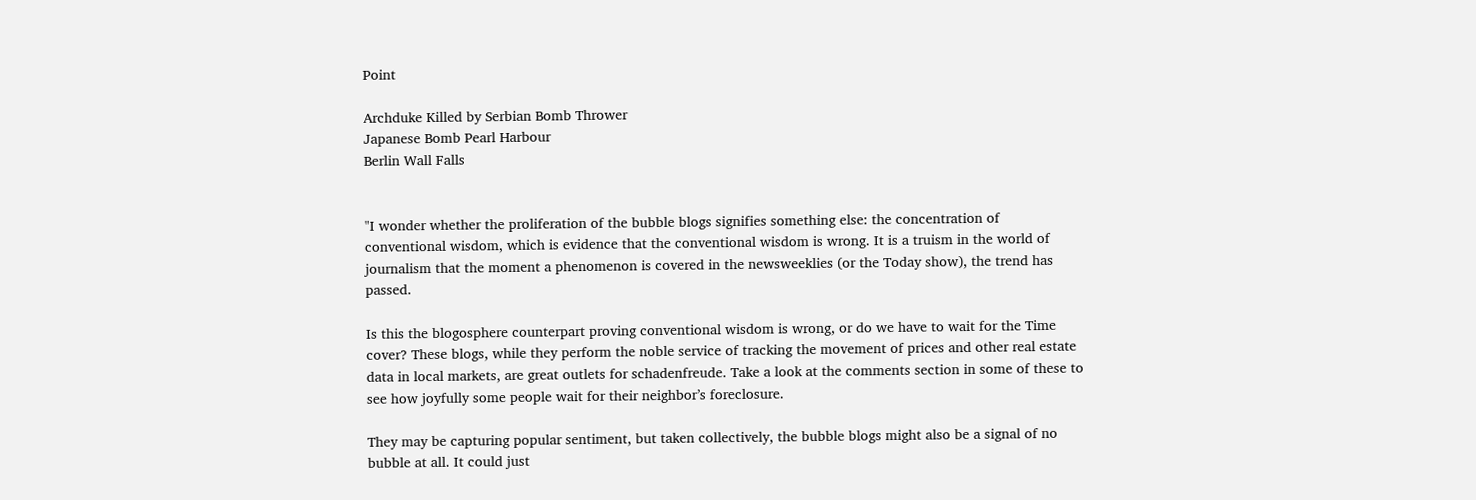Point

Archduke Killed by Serbian Bomb Thrower
Japanese Bomb Pearl Harbour
Berlin Wall Falls


"I wonder whether the proliferation of the bubble blogs signifies something else: the concentration of conventional wisdom, which is evidence that the conventional wisdom is wrong. It is a truism in the world of journalism that the moment a phenomenon is covered in the newsweeklies (or the Today show), the trend has passed.

Is this the blogosphere counterpart proving conventional wisdom is wrong, or do we have to wait for the Time cover? These blogs, while they perform the noble service of tracking the movement of prices and other real estate data in local markets, are great outlets for schadenfreude. Take a look at the comments section in some of these to see how joyfully some people wait for their neighbor’s foreclosure.

They may be capturing popular sentiment, but taken collectively, the bubble blogs might also be a signal of no bubble at all. It could just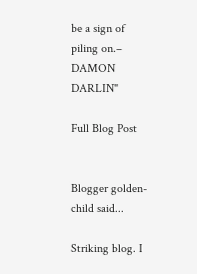be a sign of piling on.– DAMON DARLIN"

Full Blog Post


Blogger golden-child said...

Striking blog. I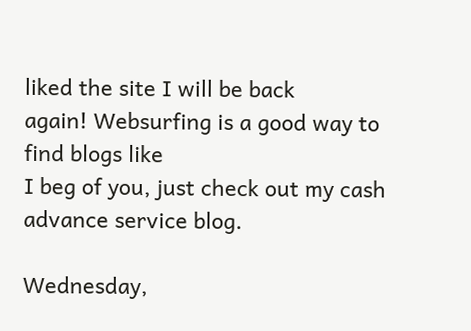liked the site I will be back
again! Websurfing is a good way to find blogs like
I beg of you, just check out my cash advance service blog.

Wednesday,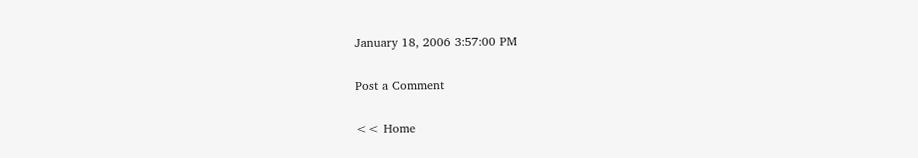January 18, 2006 3:57:00 PM

Post a Comment

<< Home